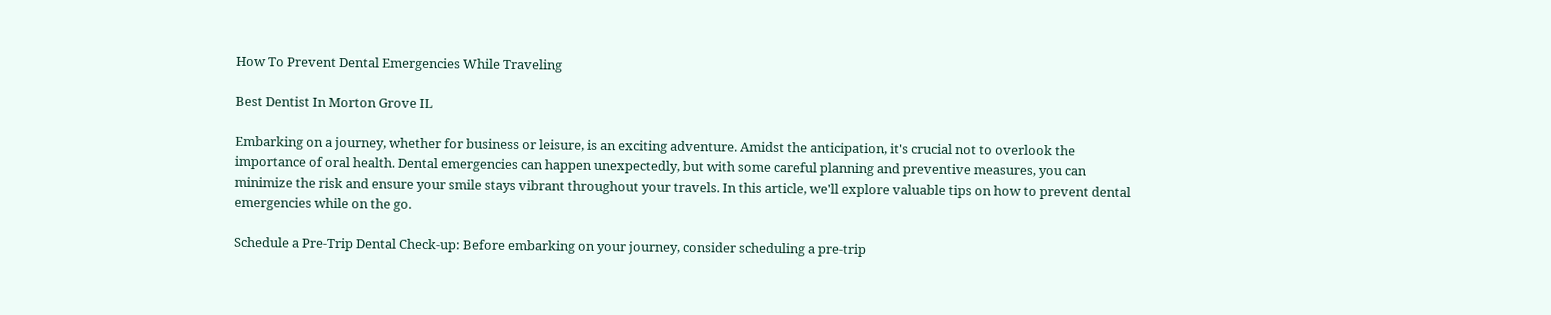How To Prevent Dental Emergencies While Traveling

Best Dentist In Morton Grove IL

Embarking on a journey, whether for business or leisure, is an exciting adventure. Amidst the anticipation, it's crucial not to overlook the importance of oral health. Dental emergencies can happen unexpectedly, but with some careful planning and preventive measures, you can minimize the risk and ensure your smile stays vibrant throughout your travels. In this article, we'll explore valuable tips on how to prevent dental emergencies while on the go.

Schedule a Pre-Trip Dental Check-up: Before embarking on your journey, consider scheduling a pre-trip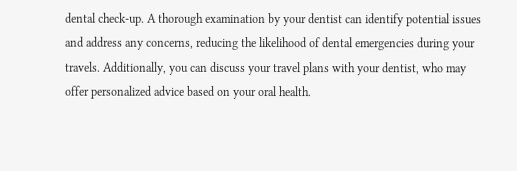dental check-up. A thorough examination by your dentist can identify potential issues and address any concerns, reducing the likelihood of dental emergencies during your travels. Additionally, you can discuss your travel plans with your dentist, who may offer personalized advice based on your oral health.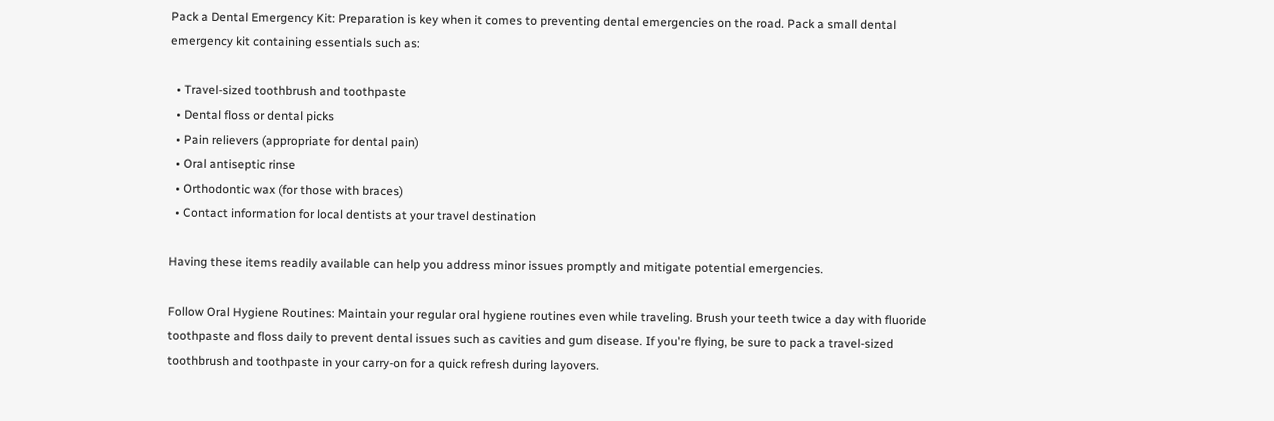Pack a Dental Emergency Kit: Preparation is key when it comes to preventing dental emergencies on the road. Pack a small dental emergency kit containing essentials such as:

  • Travel-sized toothbrush and toothpaste
  • Dental floss or dental picks
  • Pain relievers (appropriate for dental pain)
  • Oral antiseptic rinse
  • Orthodontic wax (for those with braces)
  • Contact information for local dentists at your travel destination

Having these items readily available can help you address minor issues promptly and mitigate potential emergencies.

Follow Oral Hygiene Routines: Maintain your regular oral hygiene routines even while traveling. Brush your teeth twice a day with fluoride toothpaste and floss daily to prevent dental issues such as cavities and gum disease. If you're flying, be sure to pack a travel-sized toothbrush and toothpaste in your carry-on for a quick refresh during layovers.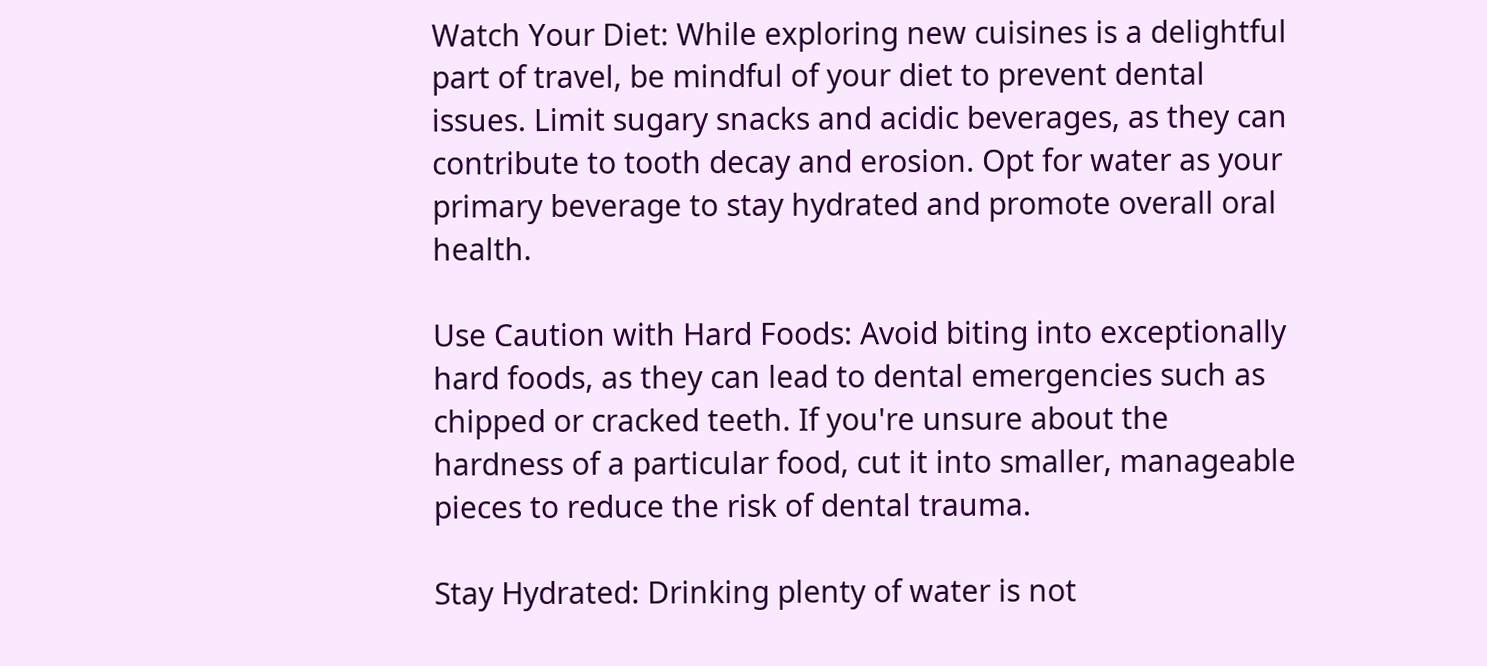Watch Your Diet: While exploring new cuisines is a delightful part of travel, be mindful of your diet to prevent dental issues. Limit sugary snacks and acidic beverages, as they can contribute to tooth decay and erosion. Opt for water as your primary beverage to stay hydrated and promote overall oral health.

Use Caution with Hard Foods: Avoid biting into exceptionally hard foods, as they can lead to dental emergencies such as chipped or cracked teeth. If you're unsure about the hardness of a particular food, cut it into smaller, manageable pieces to reduce the risk of dental trauma.

Stay Hydrated: Drinking plenty of water is not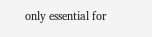only essential for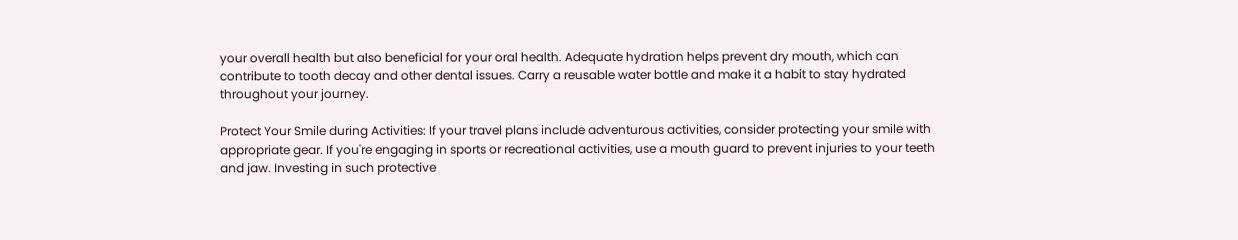your overall health but also beneficial for your oral health. Adequate hydration helps prevent dry mouth, which can contribute to tooth decay and other dental issues. Carry a reusable water bottle and make it a habit to stay hydrated throughout your journey.

Protect Your Smile during Activities: If your travel plans include adventurous activities, consider protecting your smile with appropriate gear. If you're engaging in sports or recreational activities, use a mouth guard to prevent injuries to your teeth and jaw. Investing in such protective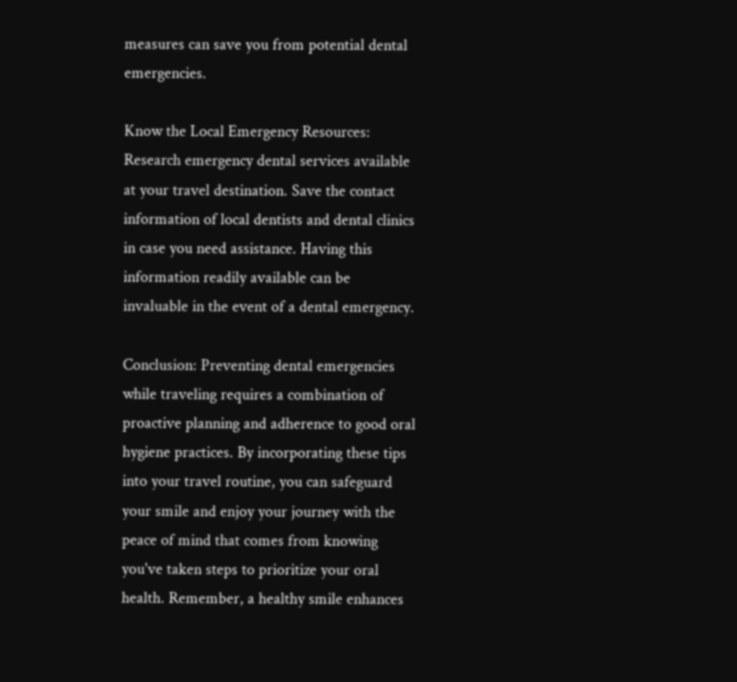measures can save you from potential dental emergencies.

Know the Local Emergency Resources: Research emergency dental services available at your travel destination. Save the contact information of local dentists and dental clinics in case you need assistance. Having this information readily available can be invaluable in the event of a dental emergency.

Conclusion: Preventing dental emergencies while traveling requires a combination of proactive planning and adherence to good oral hygiene practices. By incorporating these tips into your travel routine, you can safeguard your smile and enjoy your journey with the peace of mind that comes from knowing you've taken steps to prioritize your oral health. Remember, a healthy smile enhances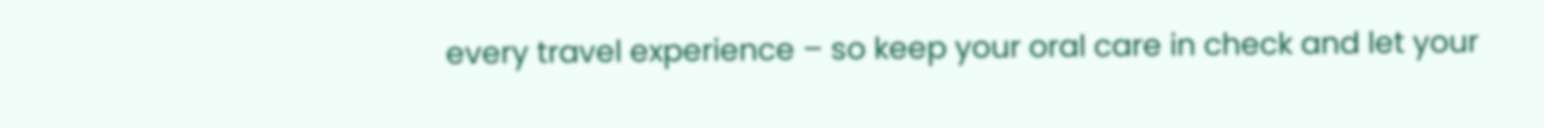every travel experience – so keep your oral care in check and let your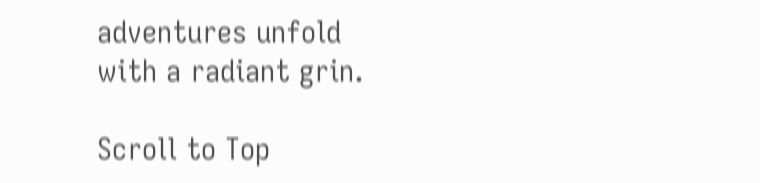adventures unfold with a radiant grin.

Scroll to Top